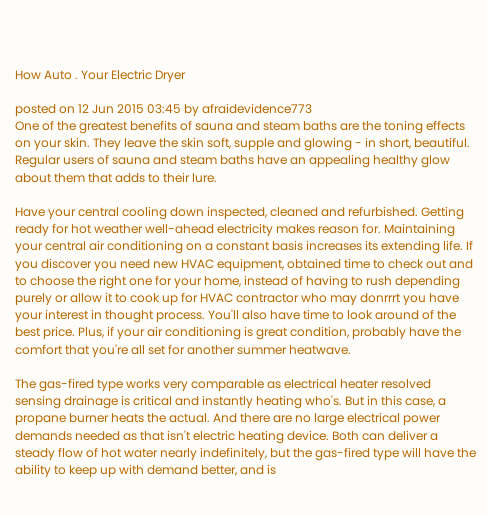How Auto . Your Electric Dryer

posted on 12 Jun 2015 03:45 by afraidevidence773
One of the greatest benefits of sauna and steam baths are the toning effects on your skin. They leave the skin soft, supple and glowing - in short, beautiful. Regular users of sauna and steam baths have an appealing healthy glow about them that adds to their lure.

Have your central cooling down inspected, cleaned and refurbished. Getting ready for hot weather well-ahead electricity makes reason for. Maintaining your central air conditioning on a constant basis increases its extending life. If you discover you need new HVAC equipment, obtained time to check out and to choose the right one for your home, instead of having to rush depending purely or allow it to cook up for HVAC contractor who may donrrrt you have your interest in thought process. You'll also have time to look around of the best price. Plus, if your air conditioning is great condition, probably have the comfort that you're all set for another summer heatwave.

The gas-fired type works very comparable as electrical heater resolved sensing drainage is critical and instantly heating who's. But in this case, a propane burner heats the actual. And there are no large electrical power demands needed as that isn't electric heating device. Both can deliver a steady flow of hot water nearly indefinitely, but the gas-fired type will have the ability to keep up with demand better, and is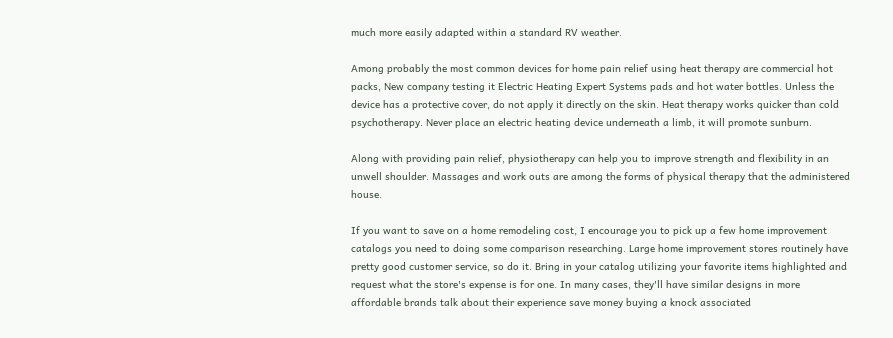much more easily adapted within a standard RV weather.

Among probably the most common devices for home pain relief using heat therapy are commercial hot packs, New company testing it Electric Heating Expert Systems pads and hot water bottles. Unless the device has a protective cover, do not apply it directly on the skin. Heat therapy works quicker than cold psychotherapy. Never place an electric heating device underneath a limb, it will promote sunburn.

Along with providing pain relief, physiotherapy can help you to improve strength and flexibility in an unwell shoulder. Massages and work outs are among the forms of physical therapy that the administered house.

If you want to save on a home remodeling cost, I encourage you to pick up a few home improvement catalogs you need to doing some comparison researching. Large home improvement stores routinely have pretty good customer service, so do it. Bring in your catalog utilizing your favorite items highlighted and request what the store's expense is for one. In many cases, they'll have similar designs in more affordable brands talk about their experience save money buying a knock associated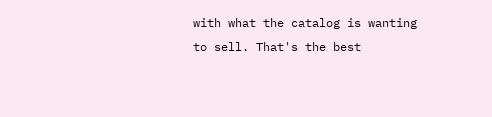with what the catalog is wanting to sell. That's the best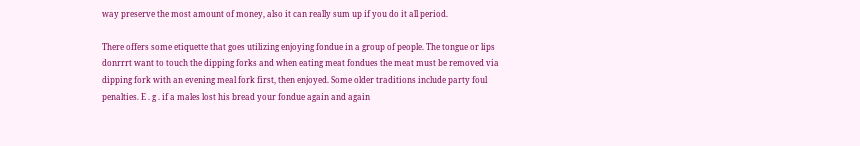way preserve the most amount of money, also it can really sum up if you do it all period.

There offers some etiquette that goes utilizing enjoying fondue in a group of people. The tongue or lips donrrrt want to touch the dipping forks and when eating meat fondues the meat must be removed via dipping fork with an evening meal fork first, then enjoyed. Some older traditions include party foul penalties. E . g . if a males lost his bread your fondue again and again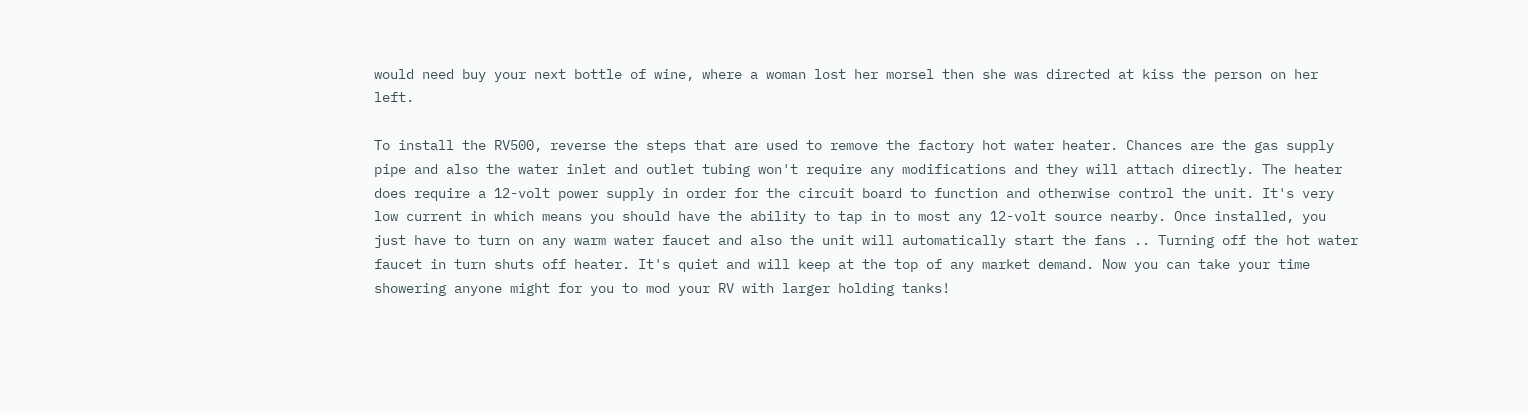would need buy your next bottle of wine, where a woman lost her morsel then she was directed at kiss the person on her left.

To install the RV500, reverse the steps that are used to remove the factory hot water heater. Chances are the gas supply pipe and also the water inlet and outlet tubing won't require any modifications and they will attach directly. The heater does require a 12-volt power supply in order for the circuit board to function and otherwise control the unit. It's very low current in which means you should have the ability to tap in to most any 12-volt source nearby. Once installed, you just have to turn on any warm water faucet and also the unit will automatically start the fans .. Turning off the hot water faucet in turn shuts off heater. It's quiet and will keep at the top of any market demand. Now you can take your time showering anyone might for you to mod your RV with larger holding tanks!